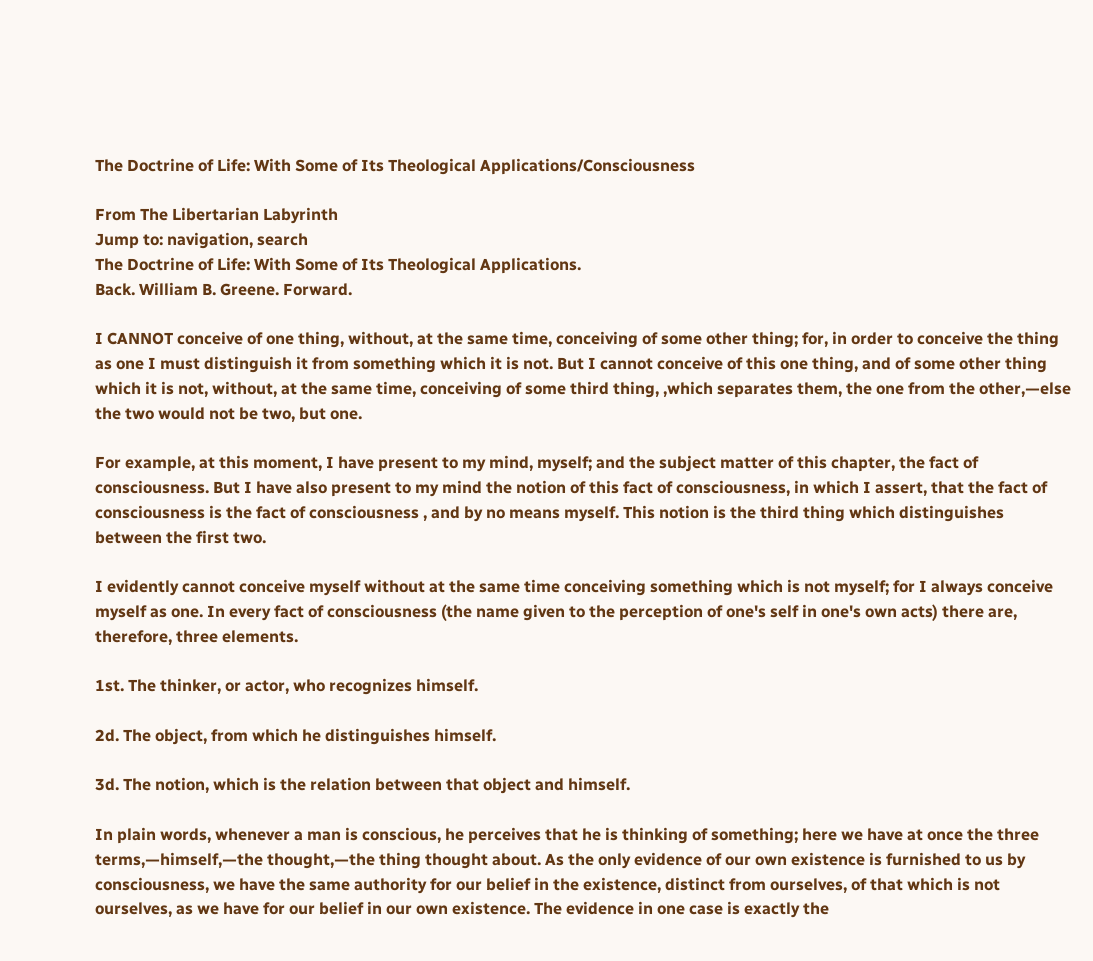The Doctrine of Life: With Some of Its Theological Applications/Consciousness

From The Libertarian Labyrinth
Jump to: navigation, search
The Doctrine of Life: With Some of Its Theological Applications.
Back. William B. Greene. Forward.

I CANNOT conceive of one thing, without, at the same time, conceiving of some other thing; for, in order to conceive the thing as one I must distinguish it from something which it is not. But I cannot conceive of this one thing, and of some other thing which it is not, without, at the same time, conceiving of some third thing, ,which separates them, the one from the other,—else the two would not be two, but one.

For example, at this moment, I have present to my mind, myself; and the subject matter of this chapter, the fact of consciousness. But I have also present to my mind the notion of this fact of consciousness, in which I assert, that the fact of consciousness is the fact of consciousness , and by no means myself. This notion is the third thing which distinguishes between the first two.

I evidently cannot conceive myself without at the same time conceiving something which is not myself; for I always conceive myself as one. In every fact of consciousness (the name given to the perception of one's self in one's own acts) there are, therefore, three elements.

1st. The thinker, or actor, who recognizes himself.

2d. The object, from which he distinguishes himself.

3d. The notion, which is the relation between that object and himself.

In plain words, whenever a man is conscious, he perceives that he is thinking of something; here we have at once the three terms,—himself,—the thought,—the thing thought about. As the only evidence of our own existence is furnished to us by consciousness, we have the same authority for our belief in the existence, distinct from ourselves, of that which is not ourselves, as we have for our belief in our own existence. The evidence in one case is exactly the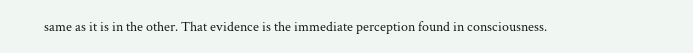same as it is in the other. That evidence is the immediate perception found in consciousness.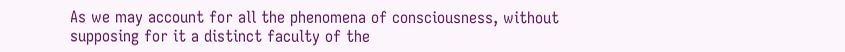As we may account for all the phenomena of consciousness, without supposing for it a distinct faculty of the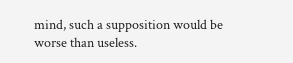mind, such a supposition would be worse than useless.